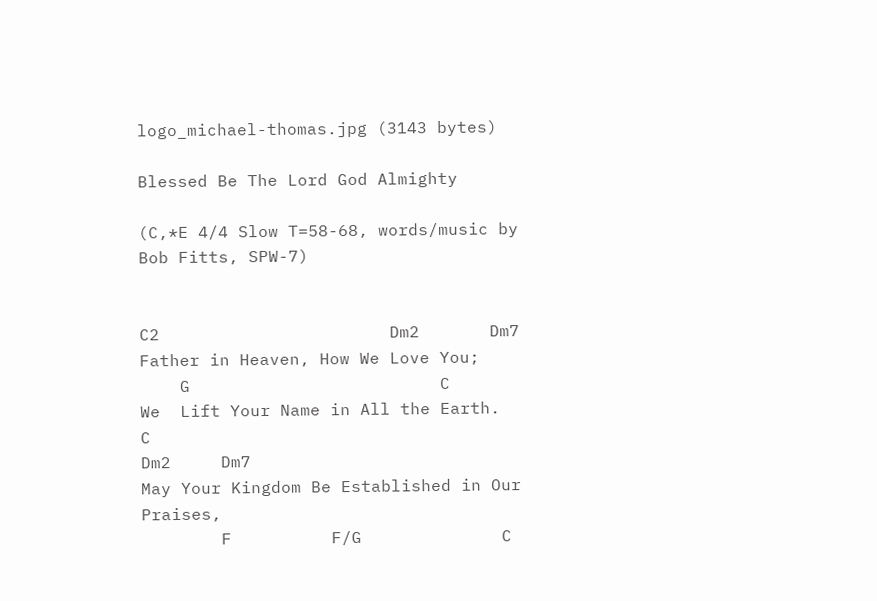logo_michael-thomas.jpg (3143 bytes)

Blessed Be The Lord God Almighty

(C,*E 4/4 Slow T=58-68, words/music by Bob Fitts, SPW-7)


C2                       Dm2       Dm7
Father in Heaven, How We Love You;
    G                         C
We  Lift Your Name in All the Earth.
C                                      Dm2     Dm7
May Your Kingdom Be Established in Our Praises,
        F          F/G              C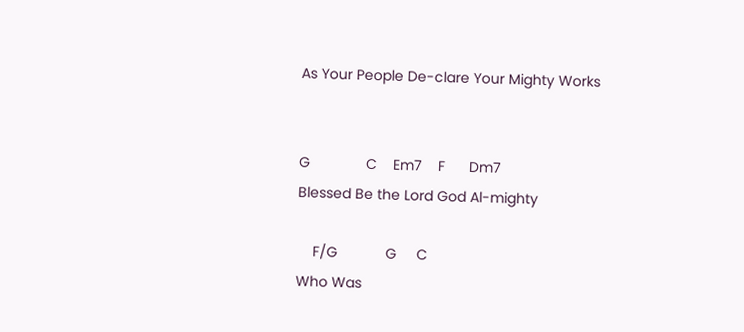As Your People De-clare Your Mighty Works


G              C    Em7    F      Dm7
Blessed Be the Lord God Al-mighty

    F/G            G     C
Who Was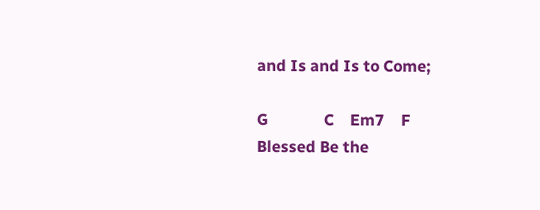and Is and Is to Come;

G              C    Em7    F
Blessed Be the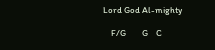Lord God Al-mighty

    F/G        G    C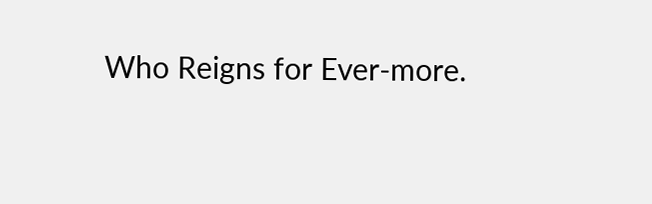Who Reigns for Ever-more.